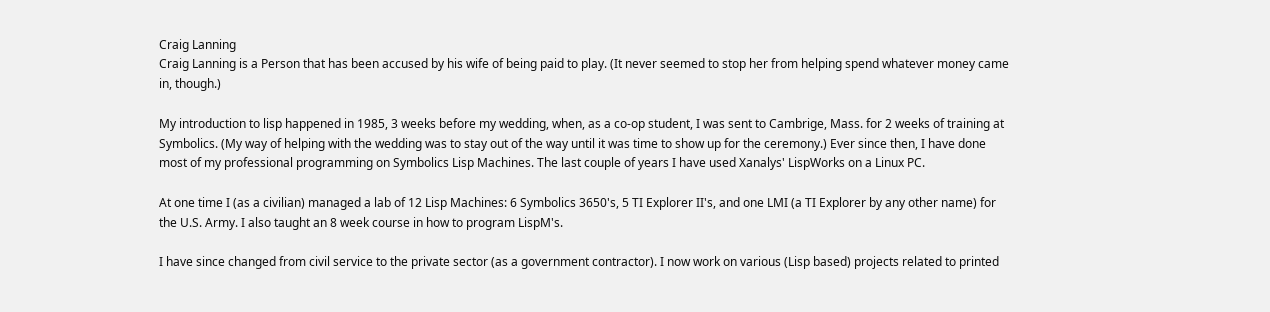Craig Lanning
Craig Lanning is a Person that has been accused by his wife of being paid to play. (It never seemed to stop her from helping spend whatever money came in, though.)

My introduction to lisp happened in 1985, 3 weeks before my wedding, when, as a co-op student, I was sent to Cambrige, Mass. for 2 weeks of training at Symbolics. (My way of helping with the wedding was to stay out of the way until it was time to show up for the ceremony.) Ever since then, I have done most of my professional programming on Symbolics Lisp Machines. The last couple of years I have used Xanalys' LispWorks on a Linux PC.

At one time I (as a civilian) managed a lab of 12 Lisp Machines: 6 Symbolics 3650's, 5 TI Explorer II's, and one LMI (a TI Explorer by any other name) for the U.S. Army. I also taught an 8 week course in how to program LispM's.

I have since changed from civil service to the private sector (as a government contractor). I now work on various (Lisp based) projects related to printed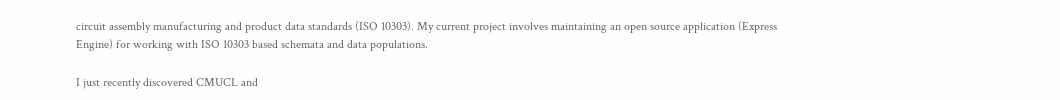circuit assembly manufacturing and product data standards (ISO 10303). My current project involves maintaining an open source application (Express Engine) for working with ISO 10303 based schemata and data populations.

I just recently discovered CMUCL and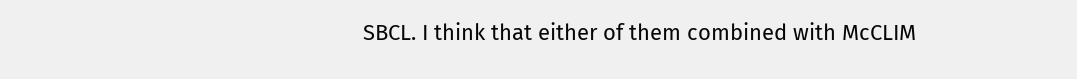SBCL. I think that either of them combined with McCLIM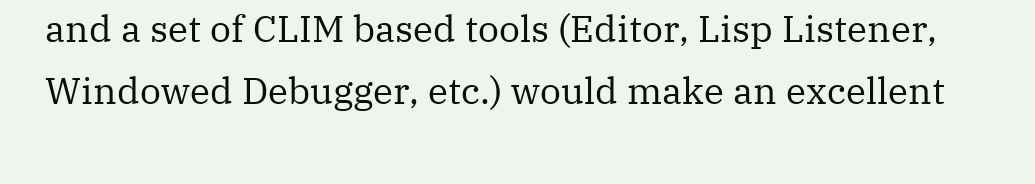and a set of CLIM based tools (Editor, Lisp Listener, Windowed Debugger, etc.) would make an excellent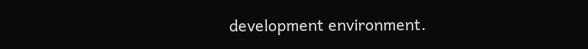development environment.